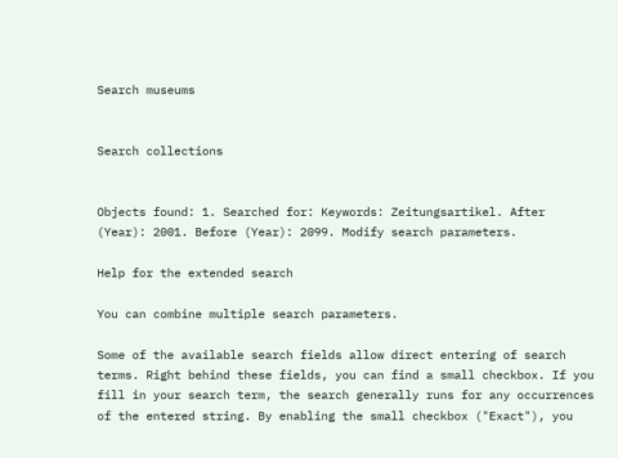Search museums


Search collections


Objects found: 1. Searched for: Keywords: Zeitungsartikel. After (Year): 2001. Before (Year): 2099. Modify search parameters.

Help for the extended search

You can combine multiple search parameters.

Some of the available search fields allow direct entering of search terms. Right behind these fields, you can find a small checkbox. If you fill in your search term, the search generally runs for any occurrences of the entered string. By enabling the small checkbox ("Exact"), you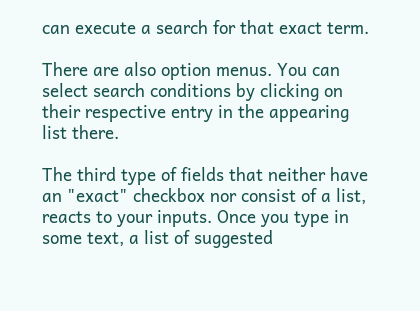can execute a search for that exact term.

There are also option menus. You can select search conditions by clicking on their respective entry in the appearing list there.

The third type of fields that neither have an "exact" checkbox nor consist of a list, reacts to your inputs. Once you type in some text, a list of suggested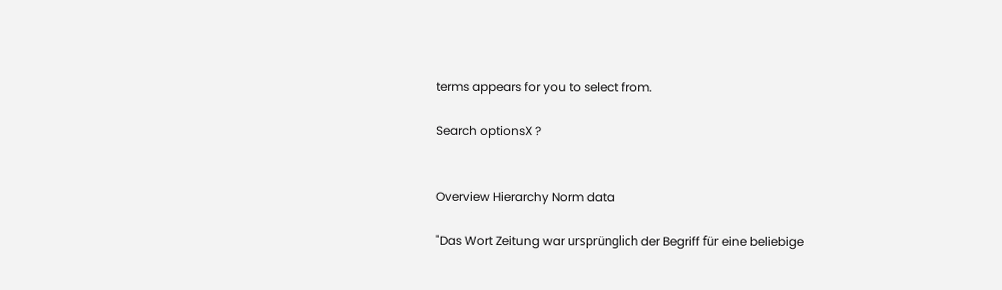terms appears for you to select from.

Search optionsX ?


Overview Hierarchy Norm data

"Das Wort Zeitung war ursprünglich der Begriff für eine beliebige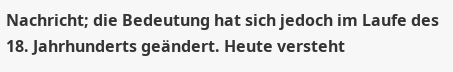Nachricht; die Bedeutung hat sich jedoch im Laufe des 18. Jahrhunderts geändert. Heute versteht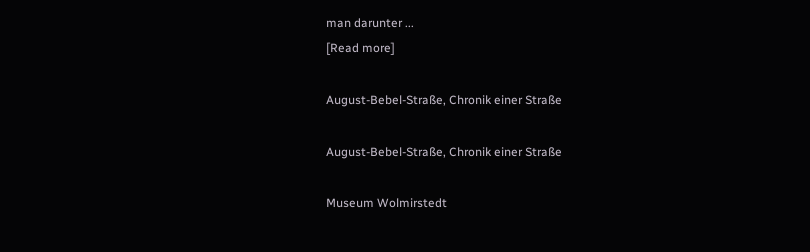man darunter ...
[Read more]

August-Bebel-Straße, Chronik einer Straße

August-Bebel-Straße, Chronik einer Straße

Museum Wolmirstedt